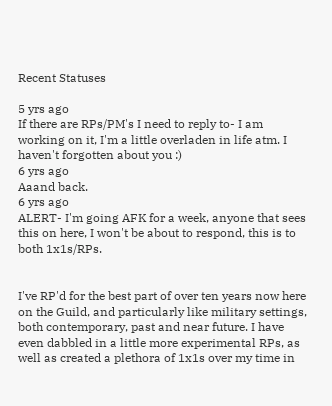Recent Statuses

5 yrs ago
If there are RPs/PM's I need to reply to- I am working on it, I'm a little overladen in life atm. I haven't forgotten about you :)
6 yrs ago
Aaand back.
6 yrs ago
ALERT- I'm going AFK for a week, anyone that sees this on here, I won't be about to respond, this is to both 1x1s/RPs.


I've RP'd for the best part of over ten years now here on the Guild, and particularly like military settings, both contemporary, past and near future. I have even dabbled in a little more experimental RPs, as well as created a plethora of 1x1s over my time in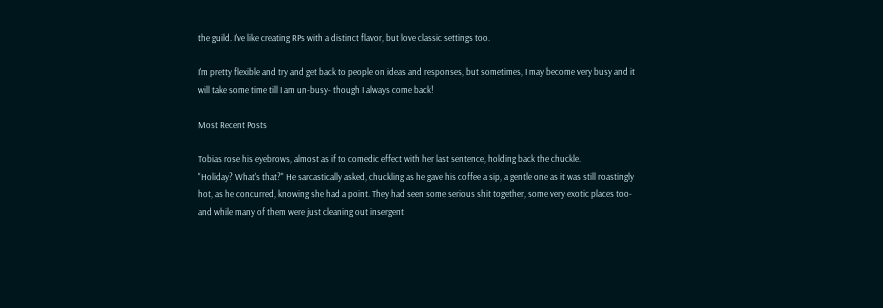the guild. I've like creating RPs with a distinct flavor, but love classic settings too.

I'm pretty flexible and try and get back to people on ideas and responses, but sometimes, I may become very busy and it will take some time till I am un-busy- though I always come back!

Most Recent Posts

Tobias rose his eyebrows, almost as if to comedic effect with her last sentence, holding back the chuckle.
"Holiday? What's that?" He sarcastically asked, chuckling as he gave his coffee a sip, a gentle one as it was still roastingly hot, as he concurred, knowing she had a point. They had seen some serious shit together, some very exotic places too- and while many of them were just cleaning out insergent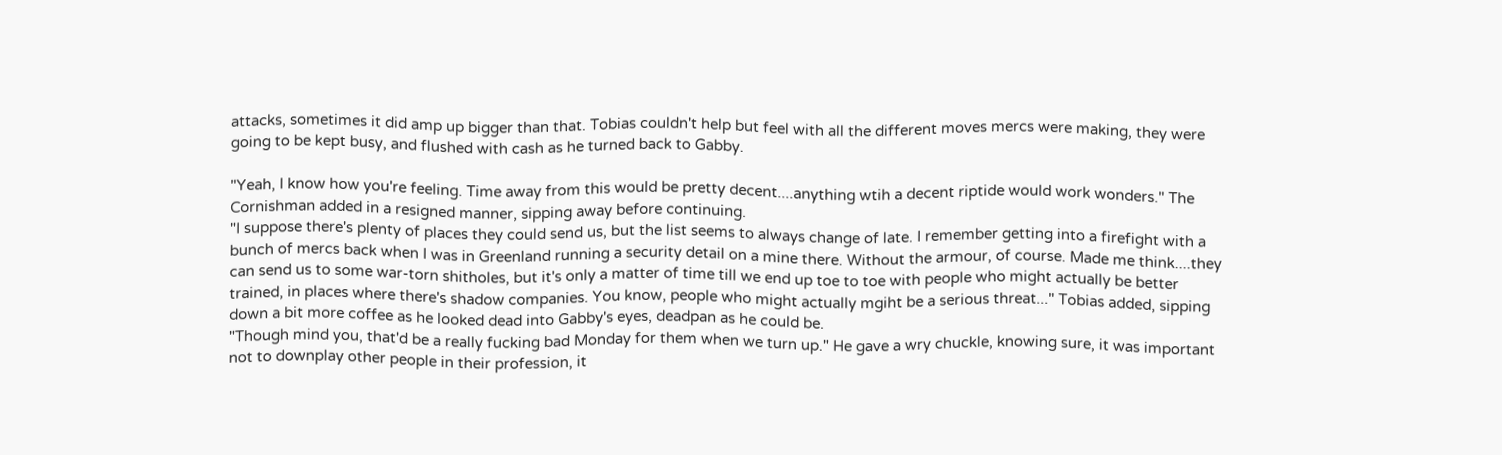attacks, sometimes it did amp up bigger than that. Tobias couldn't help but feel with all the different moves mercs were making, they were going to be kept busy, and flushed with cash as he turned back to Gabby.

"Yeah, I know how you're feeling. Time away from this would be pretty decent....anything wtih a decent riptide would work wonders." The Cornishman added in a resigned manner, sipping away before continuing.
"I suppose there's plenty of places they could send us, but the list seems to always change of late. I remember getting into a firefight with a bunch of mercs back when I was in Greenland running a security detail on a mine there. Without the armour, of course. Made me think....they can send us to some war-torn shitholes, but it's only a matter of time till we end up toe to toe with people who might actually be better trained, in places where there's shadow companies. You know, people who might actually mgiht be a serious threat..." Tobias added, sipping down a bit more coffee as he looked dead into Gabby's eyes, deadpan as he could be.
"Though mind you, that'd be a really fucking bad Monday for them when we turn up." He gave a wry chuckle, knowing sure, it was important not to downplay other people in their profession, it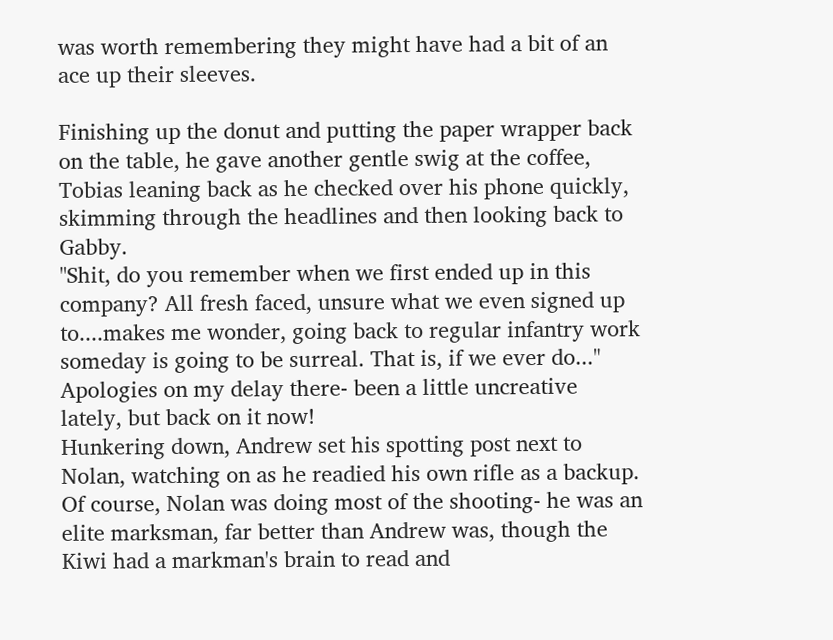was worth remembering they might have had a bit of an ace up their sleeves.

Finishing up the donut and putting the paper wrapper back on the table, he gave another gentle swig at the coffee, Tobias leaning back as he checked over his phone quickly, skimming through the headlines and then looking back to Gabby.
"Shit, do you remember when we first ended up in this company? All fresh faced, unsure what we even signed up to....makes me wonder, going back to regular infantry work someday is going to be surreal. That is, if we ever do..."
Apologies on my delay there- been a little uncreative lately, but back on it now!
Hunkering down, Andrew set his spotting post next to Nolan, watching on as he readied his own rifle as a backup. Of course, Nolan was doing most of the shooting- he was an elite marksman, far better than Andrew was, though the Kiwi had a markman's brain to read and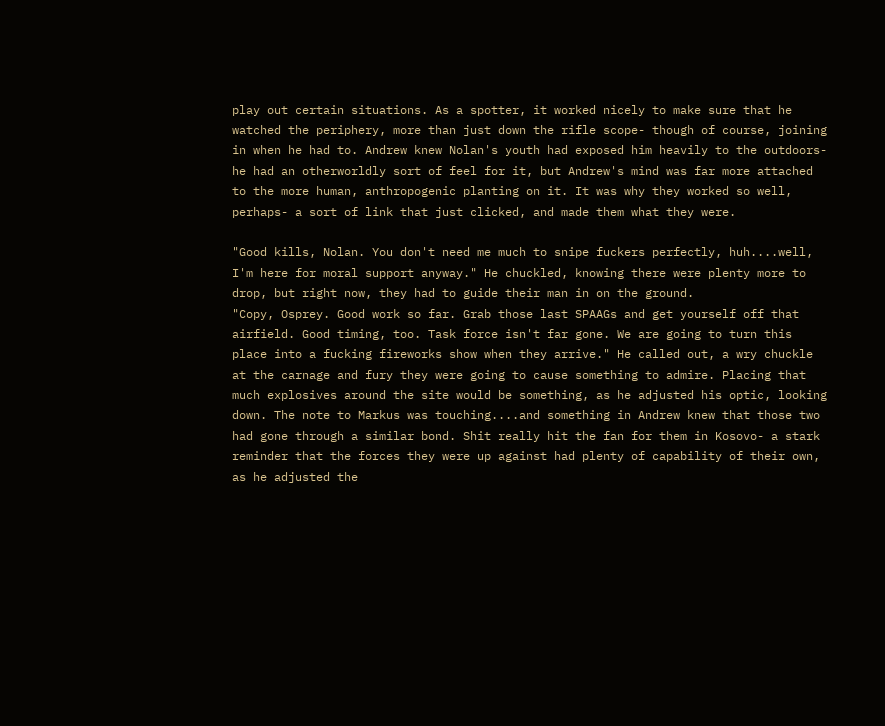play out certain situations. As a spotter, it worked nicely to make sure that he watched the periphery, more than just down the rifle scope- though of course, joining in when he had to. Andrew knew Nolan's youth had exposed him heavily to the outdoors- he had an otherworldly sort of feel for it, but Andrew's mind was far more attached to the more human, anthropogenic planting on it. It was why they worked so well, perhaps- a sort of link that just clicked, and made them what they were.

"Good kills, Nolan. You don't need me much to snipe fuckers perfectly, huh....well, I'm here for moral support anyway." He chuckled, knowing there were plenty more to drop, but right now, they had to guide their man in on the ground.
"Copy, Osprey. Good work so far. Grab those last SPAAGs and get yourself off that airfield. Good timing, too. Task force isn't far gone. We are going to turn this place into a fucking fireworks show when they arrive." He called out, a wry chuckle at the carnage and fury they were going to cause something to admire. Placing that much explosives around the site would be something, as he adjusted his optic, looking down. The note to Markus was touching....and something in Andrew knew that those two had gone through a similar bond. Shit really hit the fan for them in Kosovo- a stark reminder that the forces they were up against had plenty of capability of their own, as he adjusted the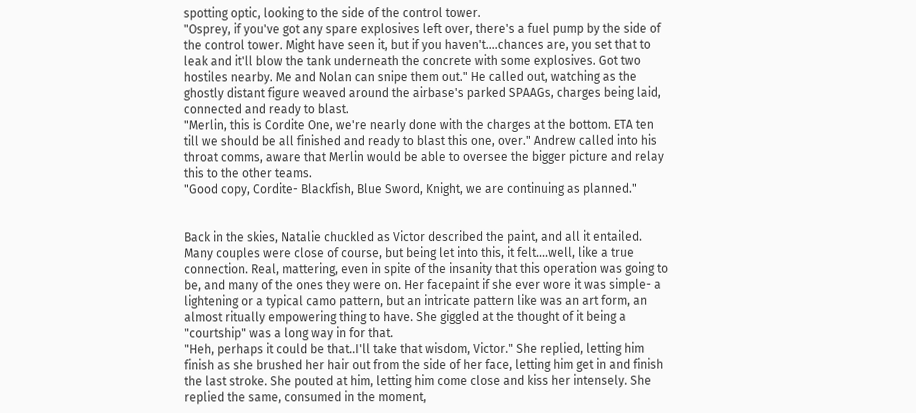spotting optic, looking to the side of the control tower.
"Osprey, if you've got any spare explosives left over, there's a fuel pump by the side of the control tower. Might have seen it, but if you haven't....chances are, you set that to leak and it'll blow the tank underneath the concrete with some explosives. Got two hostiles nearby. Me and Nolan can snipe them out." He called out, watching as the ghostly distant figure weaved around the airbase's parked SPAAGs, charges being laid, connected and ready to blast.
"Merlin, this is Cordite One, we're nearly done with the charges at the bottom. ETA ten till we should be all finished and ready to blast this one, over." Andrew called into his throat comms, aware that Merlin would be able to oversee the bigger picture and relay this to the other teams.
"Good copy, Cordite- Blackfish, Blue Sword, Knight, we are continuing as planned."


Back in the skies, Natalie chuckled as Victor described the paint, and all it entailed. Many couples were close of course, but being let into this, it felt....well, like a true connection. Real, mattering, even in spite of the insanity that this operation was going to be, and many of the ones they were on. Her facepaint if she ever wore it was simple- a lightening or a typical camo pattern, but an intricate pattern like was an art form, an almost ritually empowering thing to have. She giggled at the thought of it being a "courtship" was a long way in for that.
"Heh, perhaps it could be that..I'll take that wisdom, Victor." She replied, letting him finish as she brushed her hair out from the side of her face, letting him get in and finish the last stroke. She pouted at him, letting him come close and kiss her intensely. She replied the same, consumed in the moment,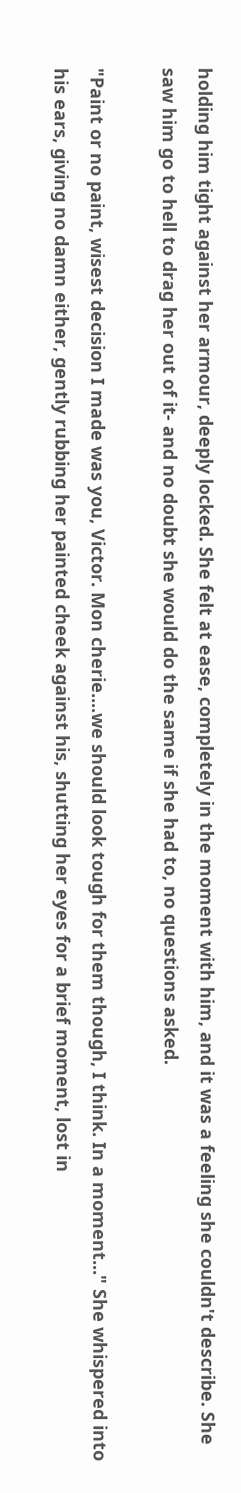holding him tight against her armour, deeply locked. She felt at ease, completely in the moment with him, and it was a feeling she couldn't describe. She saw him go to hell to drag her out of it- and no doubt she would do the same if she had to, no questions asked.

"Paint or no paint, wisest decision I made was you, Victor. Mon cherie....we should look tough for them though, I think. In a moment..." She whispered into his ears, giving no damn either, gently rubbing her painted cheek against his, shutting her eyes for a brief moment, lost in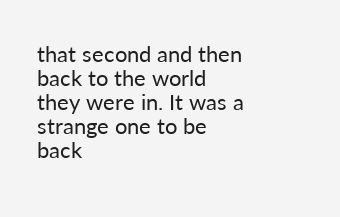that second and then back to the world they were in. It was a strange one to be back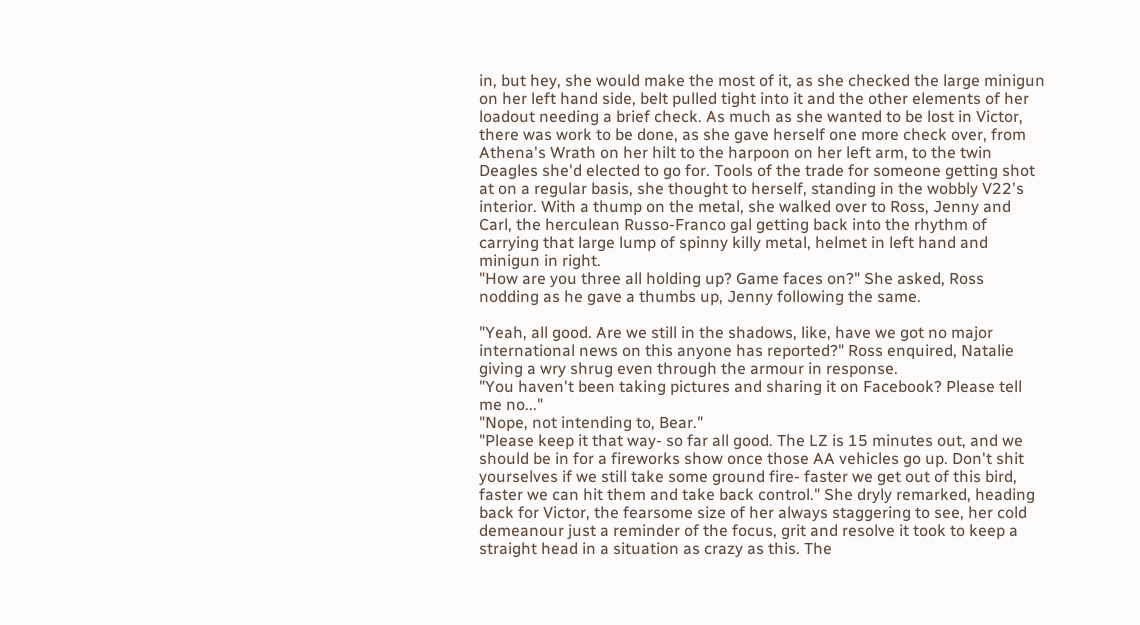in, but hey, she would make the most of it, as she checked the large minigun on her left hand side, belt pulled tight into it and the other elements of her loadout needing a brief check. As much as she wanted to be lost in Victor, there was work to be done, as she gave herself one more check over, from Athena's Wrath on her hilt to the harpoon on her left arm, to the twin Deagles she'd elected to go for. Tools of the trade for someone getting shot at on a regular basis, she thought to herself, standing in the wobbly V22's interior. With a thump on the metal, she walked over to Ross, Jenny and Carl, the herculean Russo-Franco gal getting back into the rhythm of carrying that large lump of spinny killy metal, helmet in left hand and minigun in right.
"How are you three all holding up? Game faces on?" She asked, Ross nodding as he gave a thumbs up, Jenny following the same.

"Yeah, all good. Are we still in the shadows, like, have we got no major international news on this anyone has reported?" Ross enquired, Natalie giving a wry shrug even through the armour in response.
"You haven't been taking pictures and sharing it on Facebook? Please tell me no..."
"Nope, not intending to, Bear."
"Please keep it that way- so far all good. The LZ is 15 minutes out, and we should be in for a fireworks show once those AA vehicles go up. Don't shit yourselves if we still take some ground fire- faster we get out of this bird, faster we can hit them and take back control." She dryly remarked, heading back for Victor, the fearsome size of her always staggering to see, her cold demeanour just a reminder of the focus, grit and resolve it took to keep a straight head in a situation as crazy as this. The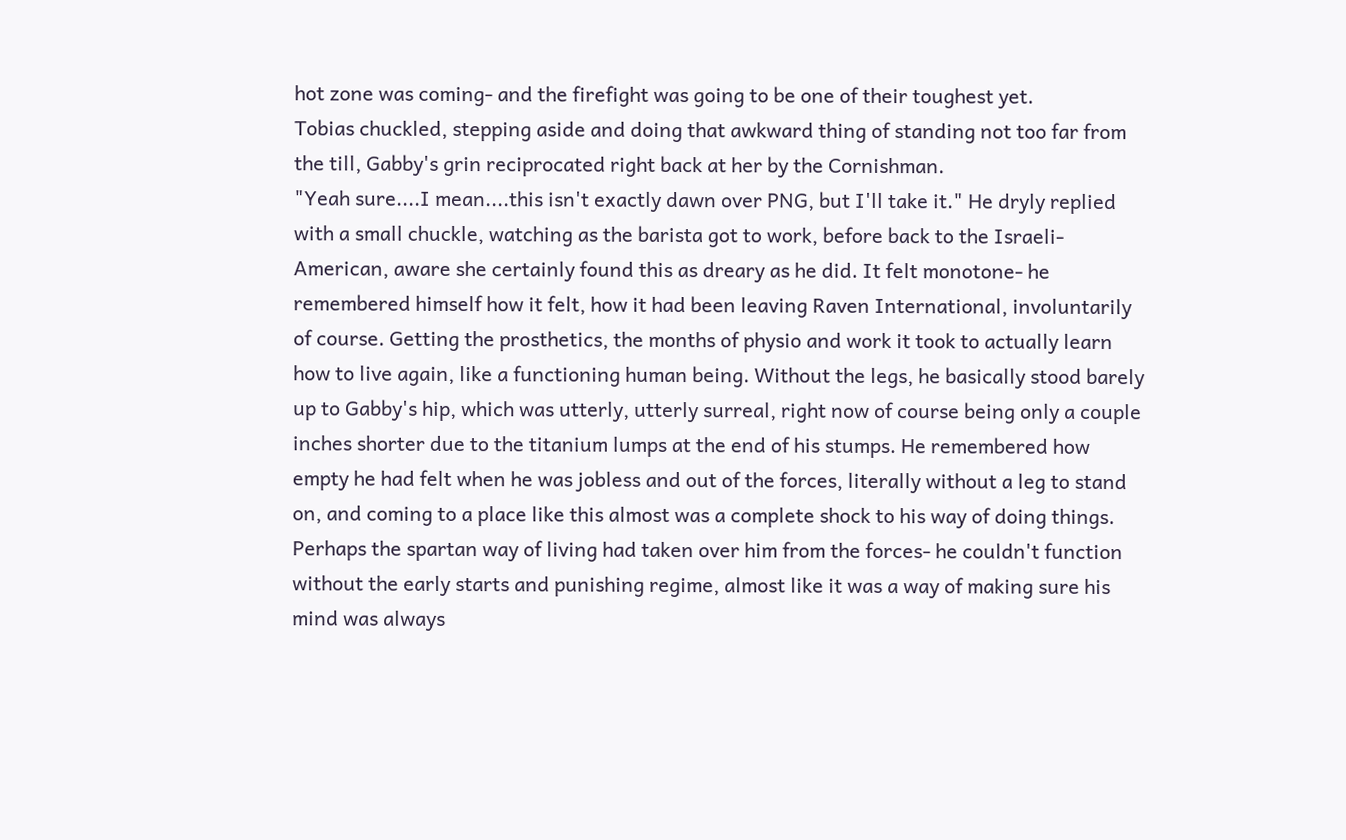hot zone was coming- and the firefight was going to be one of their toughest yet.
Tobias chuckled, stepping aside and doing that awkward thing of standing not too far from the till, Gabby's grin reciprocated right back at her by the Cornishman.
"Yeah sure....I mean....this isn't exactly dawn over PNG, but I'll take it." He dryly replied with a small chuckle, watching as the barista got to work, before back to the Israeli-American, aware she certainly found this as dreary as he did. It felt monotone- he remembered himself how it felt, how it had been leaving Raven International, involuntarily of course. Getting the prosthetics, the months of physio and work it took to actually learn how to live again, like a functioning human being. Without the legs, he basically stood barely up to Gabby's hip, which was utterly, utterly surreal, right now of course being only a couple inches shorter due to the titanium lumps at the end of his stumps. He remembered how empty he had felt when he was jobless and out of the forces, literally without a leg to stand on, and coming to a place like this almost was a complete shock to his way of doing things. Perhaps the spartan way of living had taken over him from the forces- he couldn't function without the early starts and punishing regime, almost like it was a way of making sure his mind was always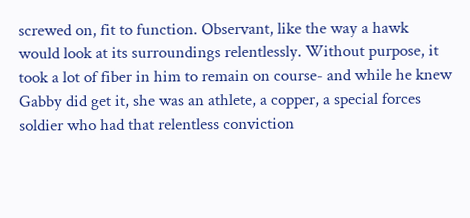screwed on, fit to function. Observant, like the way a hawk would look at its surroundings relentlessly. Without purpose, it took a lot of fiber in him to remain on course- and while he knew Gabby did get it, she was an athlete, a copper, a special forces soldier who had that relentless conviction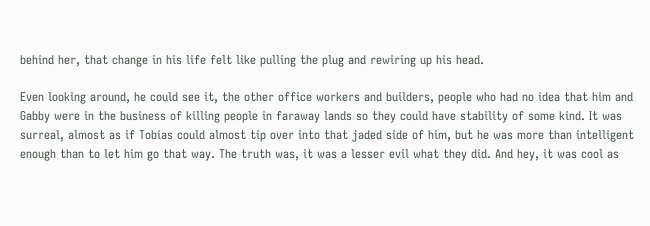behind her, that change in his life felt like pulling the plug and rewiring up his head.

Even looking around, he could see it, the other office workers and builders, people who had no idea that him and Gabby were in the business of killing people in faraway lands so they could have stability of some kind. It was surreal, almost as if Tobias could almost tip over into that jaded side of him, but he was more than intelligent enough than to let him go that way. The truth was, it was a lesser evil what they did. And hey, it was cool as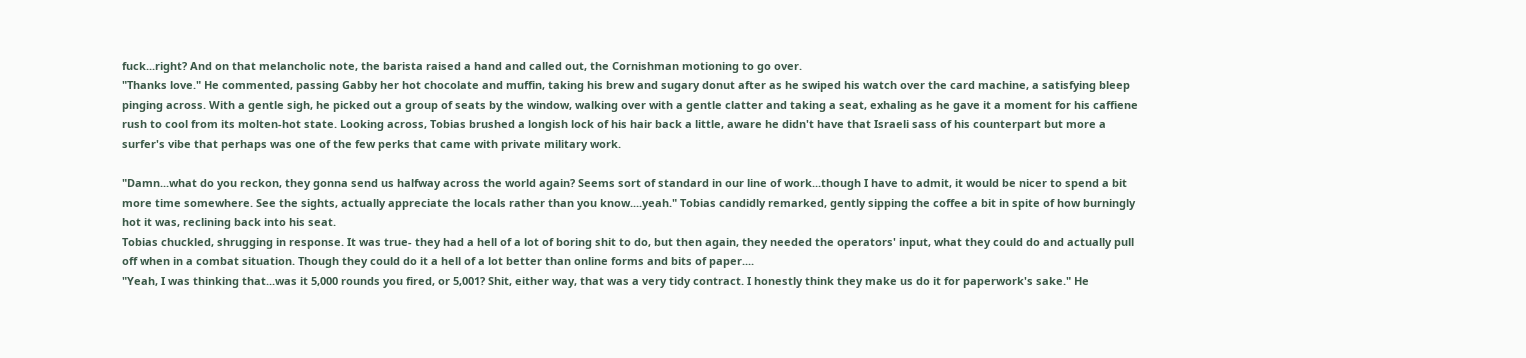fuck...right? And on that melancholic note, the barista raised a hand and called out, the Cornishman motioning to go over.
"Thanks love." He commented, passing Gabby her hot chocolate and muffin, taking his brew and sugary donut after as he swiped his watch over the card machine, a satisfying bleep pinging across. With a gentle sigh, he picked out a group of seats by the window, walking over with a gentle clatter and taking a seat, exhaling as he gave it a moment for his caffiene rush to cool from its molten-hot state. Looking across, Tobias brushed a longish lock of his hair back a little, aware he didn't have that Israeli sass of his counterpart but more a surfer's vibe that perhaps was one of the few perks that came with private military work.

"Damn...what do you reckon, they gonna send us halfway across the world again? Seems sort of standard in our line of work...though I have to admit, it would be nicer to spend a bit more time somewhere. See the sights, actually appreciate the locals rather than you know....yeah." Tobias candidly remarked, gently sipping the coffee a bit in spite of how burningly hot it was, reclining back into his seat.
Tobias chuckled, shrugging in response. It was true- they had a hell of a lot of boring shit to do, but then again, they needed the operators' input, what they could do and actually pull off when in a combat situation. Though they could do it a hell of a lot better than online forms and bits of paper....
"Yeah, I was thinking that...was it 5,000 rounds you fired, or 5,001? Shit, either way, that was a very tidy contract. I honestly think they make us do it for paperwork's sake." He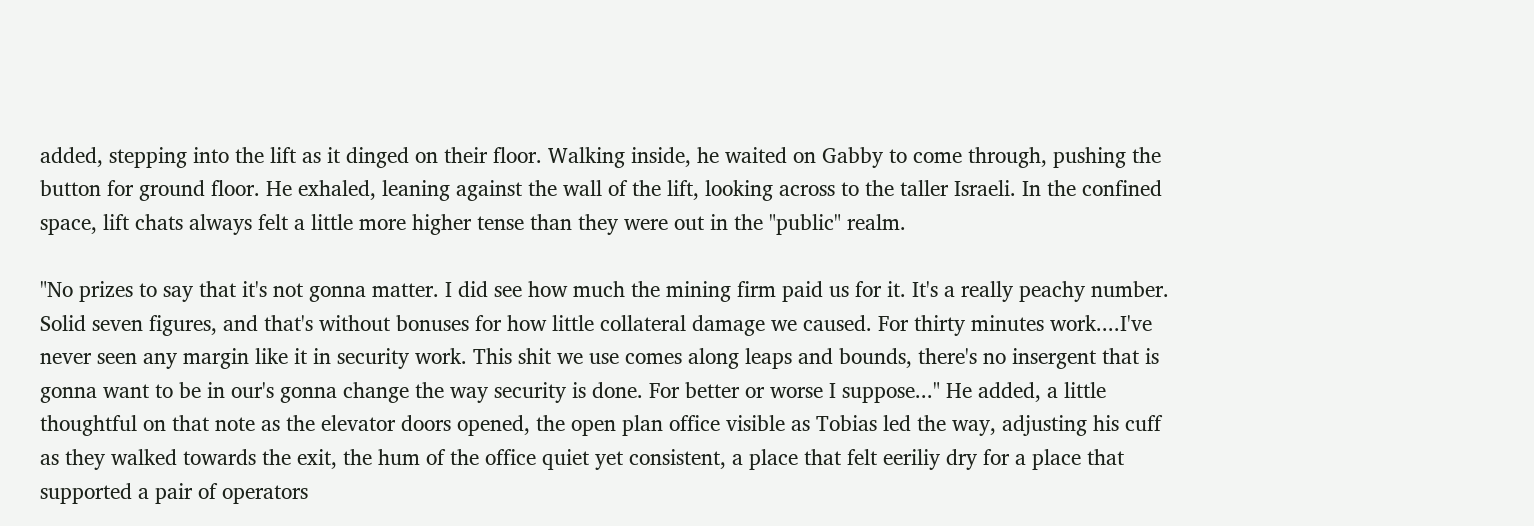added, stepping into the lift as it dinged on their floor. Walking inside, he waited on Gabby to come through, pushing the button for ground floor. He exhaled, leaning against the wall of the lift, looking across to the taller Israeli. In the confined space, lift chats always felt a little more higher tense than they were out in the "public" realm.

"No prizes to say that it's not gonna matter. I did see how much the mining firm paid us for it. It's a really peachy number. Solid seven figures, and that's without bonuses for how little collateral damage we caused. For thirty minutes work....I've never seen any margin like it in security work. This shit we use comes along leaps and bounds, there's no insergent that is gonna want to be in our's gonna change the way security is done. For better or worse I suppose..." He added, a little thoughtful on that note as the elevator doors opened, the open plan office visible as Tobias led the way, adjusting his cuff as they walked towards the exit, the hum of the office quiet yet consistent, a place that felt eeriliy dry for a place that supported a pair of operators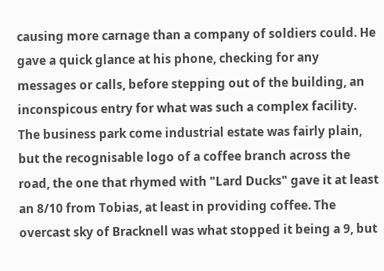causing more carnage than a company of soldiers could. He gave a quick glance at his phone, checking for any messages or calls, before stepping out of the building, an inconspicous entry for what was such a complex facility. The business park come industrial estate was fairly plain, but the recognisable logo of a coffee branch across the road, the one that rhymed with "Lard Ducks" gave it at least an 8/10 from Tobias, at least in providing coffee. The overcast sky of Bracknell was what stopped it being a 9, but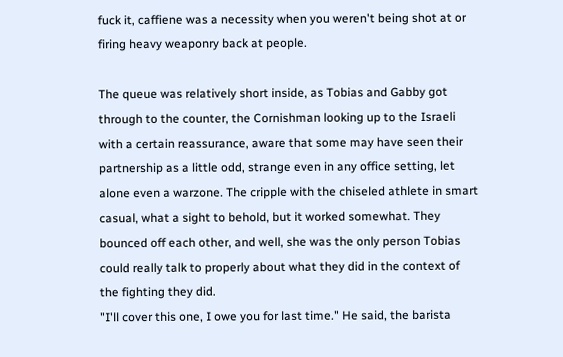fuck it, caffiene was a necessity when you weren't being shot at or firing heavy weaponry back at people.

The queue was relatively short inside, as Tobias and Gabby got through to the counter, the Cornishman looking up to the Israeli with a certain reassurance, aware that some may have seen their partnership as a little odd, strange even in any office setting, let alone even a warzone. The cripple with the chiseled athlete in smart casual, what a sight to behold, but it worked somewhat. They bounced off each other, and well, she was the only person Tobias could really talk to properly about what they did in the context of the fighting they did.
"I'll cover this one, I owe you for last time." He said, the barista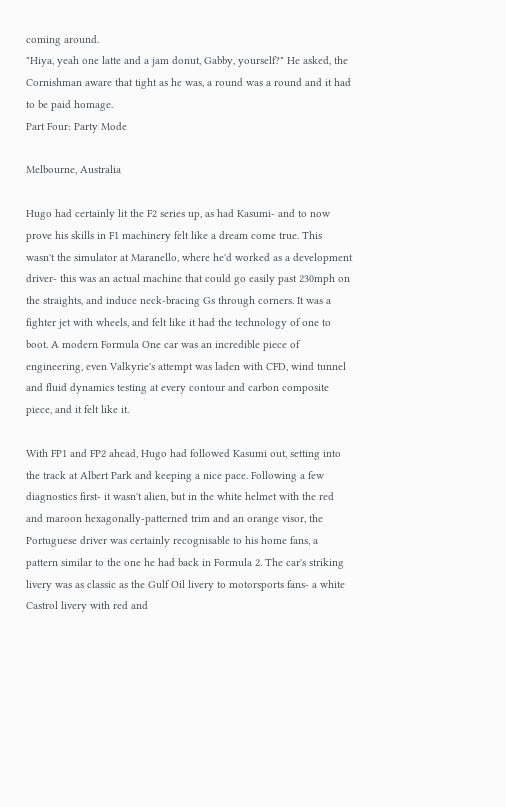coming around.
"Hiya, yeah one latte and a jam donut, Gabby, yourself?" He asked, the Cornishman aware that tight as he was, a round was a round and it had to be paid homage.
Part Four: Party Mode

Melbourne, Australia

Hugo had certainly lit the F2 series up, as had Kasumi- and to now prove his skills in F1 machinery felt like a dream come true. This wasn't the simulator at Maranello, where he'd worked as a development driver- this was an actual machine that could go easily past 230mph on the straights, and induce neck-bracing Gs through corners. It was a fighter jet with wheels, and felt like it had the technology of one to boot. A modern Formula One car was an incredible piece of engineering, even Valkyrie's attempt was laden with CFD, wind tunnel and fluid dynamics testing at every contour and carbon composite piece, and it felt like it.

With FP1 and FP2 ahead, Hugo had followed Kasumi out, setting into the track at Albert Park and keeping a nice pace. Following a few diagnostics first- it wasn't alien, but in the white helmet with the red and maroon hexagonally-patterned trim and an orange visor, the Portuguese driver was certainly recognisable to his home fans, a pattern similar to the one he had back in Formula 2. The car's striking livery was as classic as the Gulf Oil livery to motorsports fans- a white Castrol livery with red and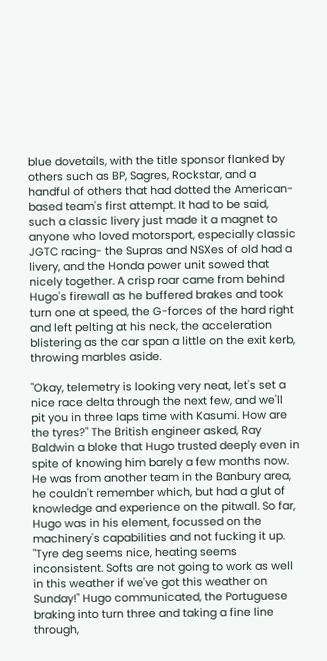blue dovetails, with the title sponsor flanked by others such as BP, Sagres, Rockstar, and a handful of others that had dotted the American-based team's first attempt. It had to be said, such a classic livery just made it a magnet to anyone who loved motorsport, especially classic JGTC racing- the Supras and NSXes of old had a livery, and the Honda power unit sowed that nicely together. A crisp roar came from behind Hugo's firewall as he buffered brakes and took turn one at speed, the G-forces of the hard right and left pelting at his neck, the acceleration blistering as the car span a little on the exit kerb, throwing marbles aside.

"Okay, telemetry is looking very neat, let's set a nice race delta through the next few, and we'll pit you in three laps time with Kasumi. How are the tyres?" The British engineer asked, Ray Baldwin a bloke that Hugo trusted deeply even in spite of knowing him barely a few months now. He was from another team in the Banbury area, he couldn't remember which, but had a glut of knowledge and experience on the pitwall. So far, Hugo was in his element, focussed on the machinery's capabilities and not fucking it up.
"Tyre deg seems nice, heating seems inconsistent. Softs are not going to work as well in this weather if we've got this weather on Sunday!" Hugo communicated, the Portuguese braking into turn three and taking a fine line through,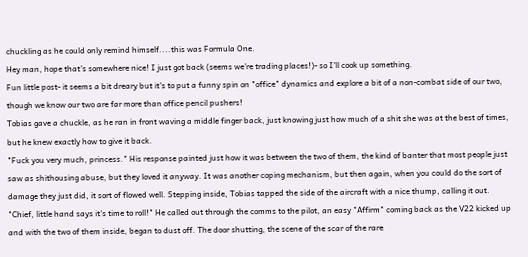chuckling as he could only remind himself....this was Formula One.
Hey man, hope that's somewhere nice! I just got back (seems we're trading places!)- so I'll cook up something.
Fun little post- it seems a bit dreary but it's to put a funny spin on "office" dynamics and explore a bit of a non-combat side of our two, though we know our two are far more than office pencil pushers!
Tobias gave a chuckle, as he ran in front waving a middle finger back, just knowing just how much of a shit she was at the best of times, but he knew exactly how to give it back.
"Fuck you very much, princess." His response painted just how it was between the two of them, the kind of banter that most people just saw as shithousing abuse, but they loved it anyway. It was another coping mechanism, but then again, when you could do the sort of damage they just did, it sort of flowed well. Stepping inside, Tobias tapped the side of the aircraft with a nice thump, calling it out.
"Chief, little hand says it's time to roll!" He called out through the comms to the pilot, an easy "Affirm" coming back as the V22 kicked up and with the two of them inside, began to dust off. The door shutting, the scene of the scar of the rare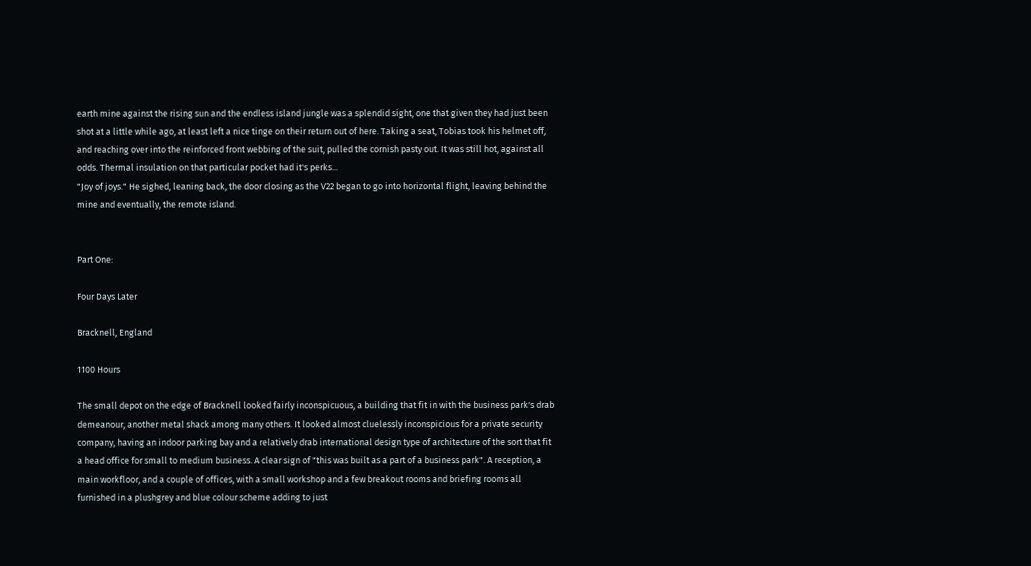earth mine against the rising sun and the endless island jungle was a splendid sight, one that given they had just been shot at a little while ago, at least left a nice tinge on their return out of here. Taking a seat, Tobias took his helmet off, and reaching over into the reinforced front webbing of the suit, pulled the cornish pasty out. It was still hot, against all odds. Thermal insulation on that particular pocket had it's perks...
"Joy of joys." He sighed, leaning back, the door closing as the V22 began to go into horizontal flight, leaving behind the mine and eventually, the remote island.


Part One:

Four Days Later

Bracknell, England

1100 Hours

The small depot on the edge of Bracknell looked fairly inconspicuous, a building that fit in with the business park's drab demeanour, another metal shack among many others. It looked almost cluelessly inconspicious for a private security company, having an indoor parking bay and a relatively drab international design type of architecture of the sort that fit a head office for small to medium business. A clear sign of "this was built as a part of a business park". A reception, a main workfloor, and a couple of offices, with a small workshop and a few breakout rooms and briefing rooms all furnished in a plushgrey and blue colour scheme adding to just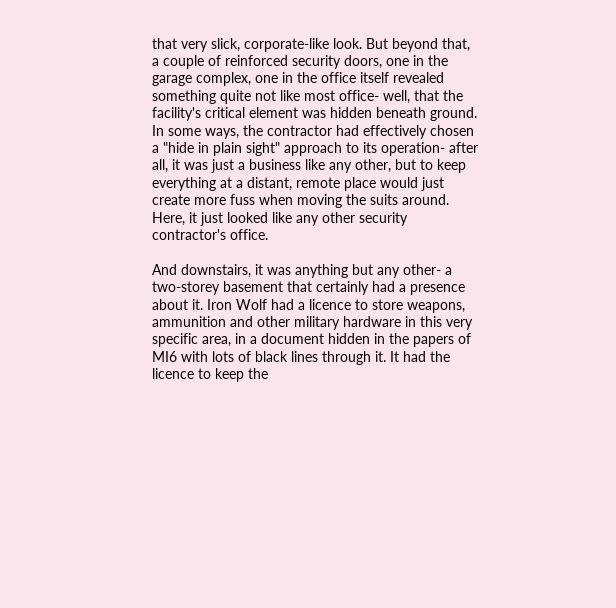that very slick, corporate-like look. But beyond that, a couple of reinforced security doors, one in the garage complex, one in the office itself revealed something quite not like most office- well, that the facility's critical element was hidden beneath ground. In some ways, the contractor had effectively chosen a "hide in plain sight" approach to its operation- after all, it was just a business like any other, but to keep everything at a distant, remote place would just create more fuss when moving the suits around. Here, it just looked like any other security contractor's office.

And downstairs, it was anything but any other- a two-storey basement that certainly had a presence about it. Iron Wolf had a licence to store weapons, ammunition and other military hardware in this very specific area, in a document hidden in the papers of MI6 with lots of black lines through it. It had the licence to keep the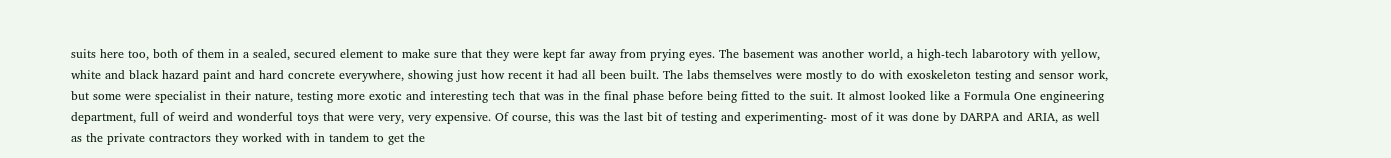suits here too, both of them in a sealed, secured element to make sure that they were kept far away from prying eyes. The basement was another world, a high-tech labarotory with yellow, white and black hazard paint and hard concrete everywhere, showing just how recent it had all been built. The labs themselves were mostly to do with exoskeleton testing and sensor work, but some were specialist in their nature, testing more exotic and interesting tech that was in the final phase before being fitted to the suit. It almost looked like a Formula One engineering department, full of weird and wonderful toys that were very, very expensive. Of course, this was the last bit of testing and experimenting- most of it was done by DARPA and ARIA, as well as the private contractors they worked with in tandem to get the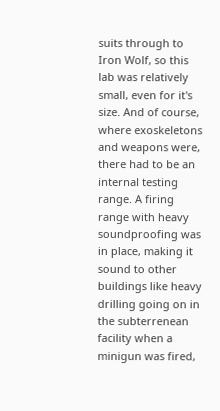suits through to Iron Wolf, so this lab was relatively small, even for it's size. And of course, where exoskeletons and weapons were, there had to be an internal testing range. A firing range with heavy soundproofing was in place, making it sound to other buildings like heavy drilling going on in the subterrenean facility when a minigun was fired,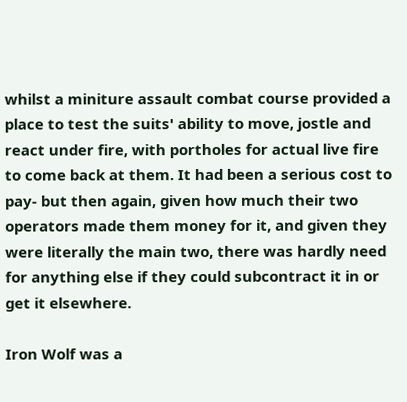whilst a miniture assault combat course provided a place to test the suits' ability to move, jostle and react under fire, with portholes for actual live fire to come back at them. It had been a serious cost to pay- but then again, given how much their two operators made them money for it, and given they were literally the main two, there was hardly need for anything else if they could subcontract it in or get it elsewhere.

Iron Wolf was a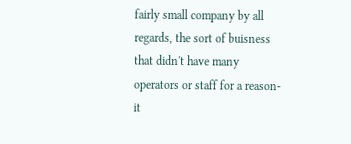fairly small company by all regards, the sort of buisness that didn't have many operators or staff for a reason- it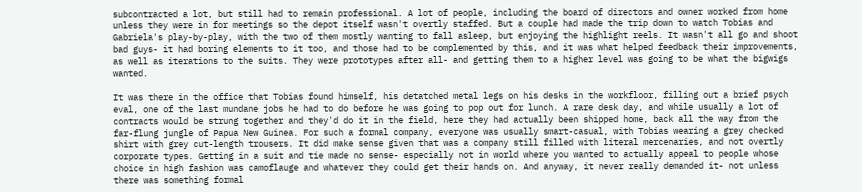subcontracted a lot, but still had to remain professional. A lot of people, including the board of directors and owner worked from home unless they were in for meetings so the depot itself wasn't overtly staffed. But a couple had made the trip down to watch Tobias and Gabriela's play-by-play, with the two of them mostly wanting to fall asleep, but enjoying the highlight reels. It wasn't all go and shoot bad guys- it had boring elements to it too, and those had to be complemented by this, and it was what helped feedback their improvements, as well as iterations to the suits. They were prototypes after all- and getting them to a higher level was going to be what the bigwigs wanted.

It was there in the office that Tobias found himself, his detatched metal legs on his desks in the workfloor, filling out a brief psych eval, one of the last mundane jobs he had to do before he was going to pop out for lunch. A rare desk day, and while usually a lot of contracts would be strung together and they'd do it in the field, here they had actually been shipped home, back all the way from the far-flung jungle of Papua New Guinea. For such a formal company, everyone was usually smart-casual, with Tobias wearing a grey checked shirt with grey cut-length trousers. It did make sense given that was a company still filled with literal mercenaries, and not overtly corporate types. Getting in a suit and tie made no sense- especially not in world where you wanted to actually appeal to people whose choice in high fashion was camoflauge and whatever they could get their hands on. And anyway, it never really demanded it- not unless there was something formal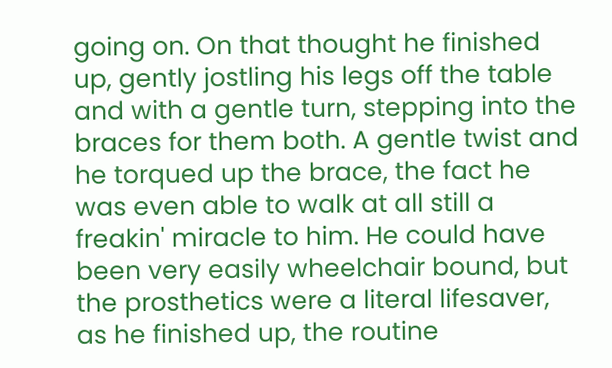going on. On that thought he finished up, gently jostling his legs off the table and with a gentle turn, stepping into the braces for them both. A gentle twist and he torqued up the brace, the fact he was even able to walk at all still a freakin' miracle to him. He could have been very easily wheelchair bound, but the prosthetics were a literal lifesaver, as he finished up, the routine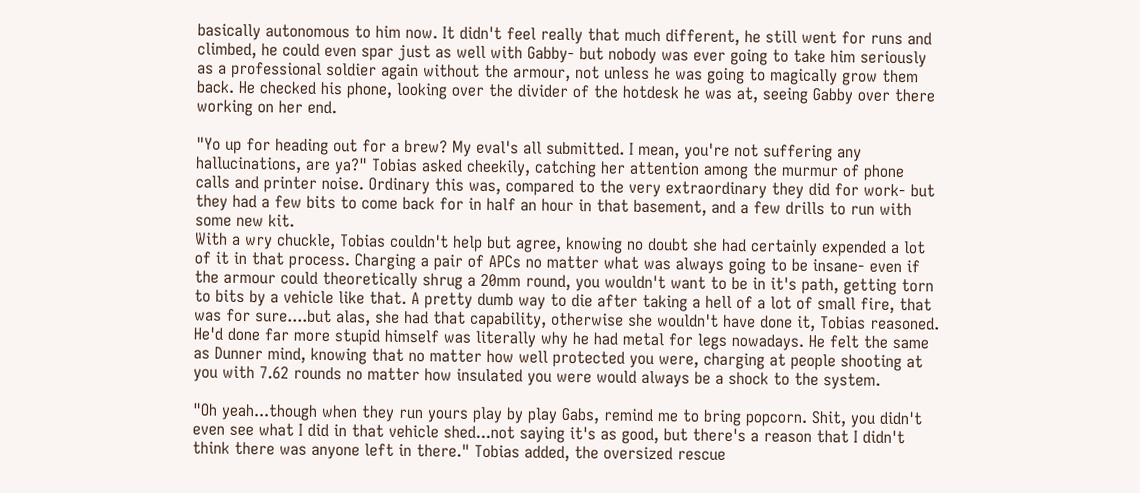basically autonomous to him now. It didn't feel really that much different, he still went for runs and climbed, he could even spar just as well with Gabby- but nobody was ever going to take him seriously as a professional soldier again without the armour, not unless he was going to magically grow them back. He checked his phone, looking over the divider of the hotdesk he was at, seeing Gabby over there working on her end.

"Yo up for heading out for a brew? My eval's all submitted. I mean, you're not suffering any hallucinations, are ya?" Tobias asked cheekily, catching her attention among the murmur of phone calls and printer noise. Ordinary this was, compared to the very extraordinary they did for work- but they had a few bits to come back for in half an hour in that basement, and a few drills to run with some new kit.
With a wry chuckle, Tobias couldn't help but agree, knowing no doubt she had certainly expended a lot of it in that process. Charging a pair of APCs no matter what was always going to be insane- even if the armour could theoretically shrug a 20mm round, you wouldn't want to be in it's path, getting torn to bits by a vehicle like that. A pretty dumb way to die after taking a hell of a lot of small fire, that was for sure....but alas, she had that capability, otherwise she wouldn't have done it, Tobias reasoned. He'd done far more stupid himself was literally why he had metal for legs nowadays. He felt the same as Dunner mind, knowing that no matter how well protected you were, charging at people shooting at you with 7.62 rounds no matter how insulated you were would always be a shock to the system.

"Oh yeah...though when they run yours play by play Gabs, remind me to bring popcorn. Shit, you didn't even see what I did in that vehicle shed...not saying it's as good, but there's a reason that I didn't think there was anyone left in there." Tobias added, the oversized rescue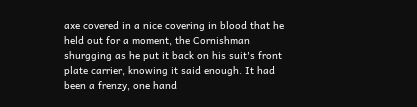axe covered in a nice covering in blood that he held out for a moment, the Cornishman shurgging as he put it back on his suit's front plate carrier, knowing it said enough. It had been a frenzy, one hand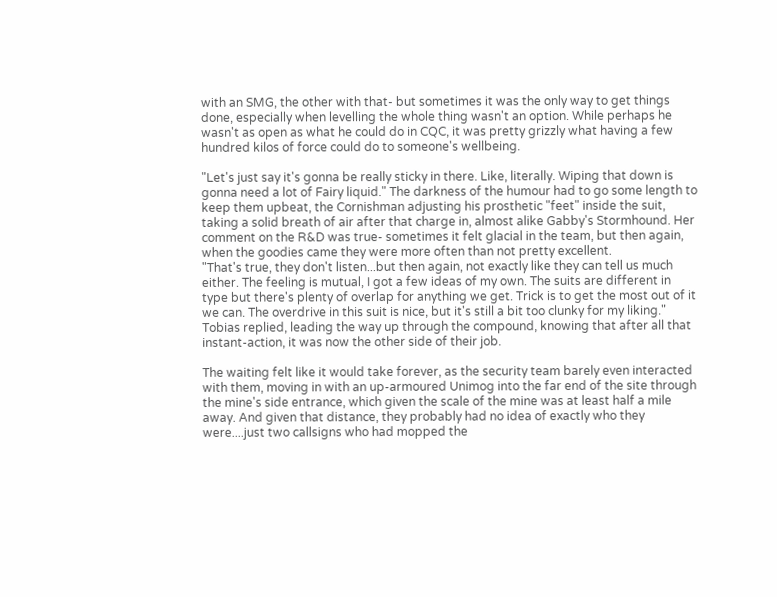with an SMG, the other with that- but sometimes it was the only way to get things done, especially when levelling the whole thing wasn't an option. While perhaps he wasn't as open as what he could do in CQC, it was pretty grizzly what having a few hundred kilos of force could do to someone's wellbeing.

"Let's just say it's gonna be really sticky in there. Like, literally. Wiping that down is gonna need a lot of Fairy liquid." The darkness of the humour had to go some length to keep them upbeat, the Cornishman adjusting his prosthetic "feet" inside the suit, taking a solid breath of air after that charge in, almost alike Gabby's Stormhound. Her comment on the R&D was true- sometimes it felt glacial in the team, but then again, when the goodies came they were more often than not pretty excellent.
"That's true, they don't listen...but then again, not exactly like they can tell us much either. The feeling is mutual, I got a few ideas of my own. The suits are different in type but there's plenty of overlap for anything we get. Trick is to get the most out of it we can. The overdrive in this suit is nice, but it's still a bit too clunky for my liking." Tobias replied, leading the way up through the compound, knowing that after all that instant-action, it was now the other side of their job.

The waiting felt like it would take forever, as the security team barely even interacted with them, moving in with an up-armoured Unimog into the far end of the site through the mine's side entrance, which given the scale of the mine was at least half a mile away. And given that distance, they probably had no idea of exactly who they were....just two callsigns who had mopped the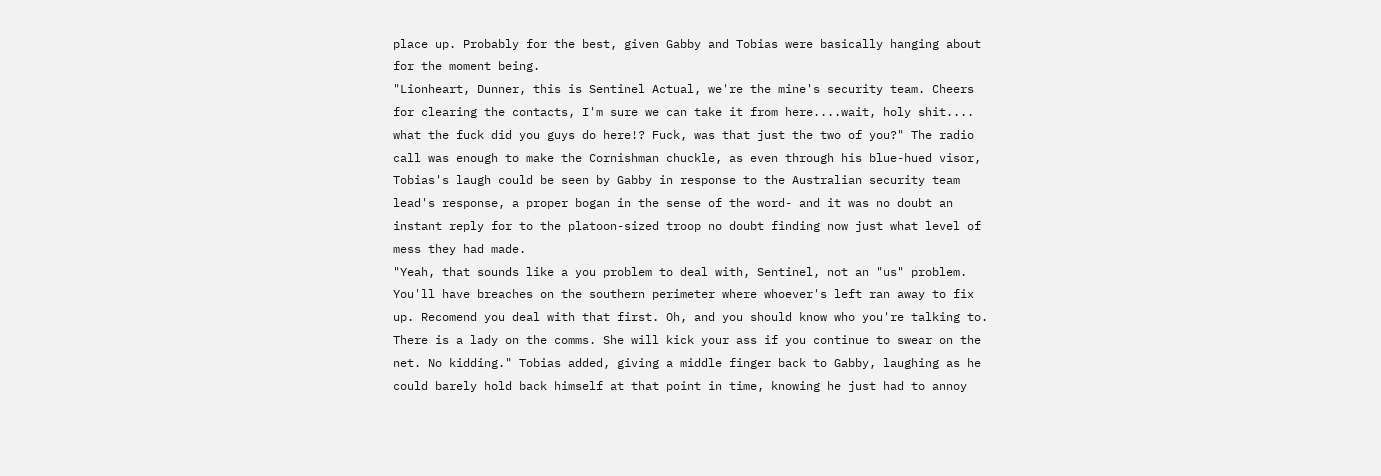place up. Probably for the best, given Gabby and Tobias were basically hanging about for the moment being.
"Lionheart, Dunner, this is Sentinel Actual, we're the mine's security team. Cheers for clearing the contacts, I'm sure we can take it from here....wait, holy shit.... what the fuck did you guys do here!? Fuck, was that just the two of you?" The radio call was enough to make the Cornishman chuckle, as even through his blue-hued visor, Tobias's laugh could be seen by Gabby in response to the Australian security team lead's response, a proper bogan in the sense of the word- and it was no doubt an instant reply for to the platoon-sized troop no doubt finding now just what level of mess they had made.
"Yeah, that sounds like a you problem to deal with, Sentinel, not an "us" problem. You'll have breaches on the southern perimeter where whoever's left ran away to fix up. Recomend you deal with that first. Oh, and you should know who you're talking to. There is a lady on the comms. She will kick your ass if you continue to swear on the net. No kidding." Tobias added, giving a middle finger back to Gabby, laughing as he could barely hold back himself at that point in time, knowing he just had to annoy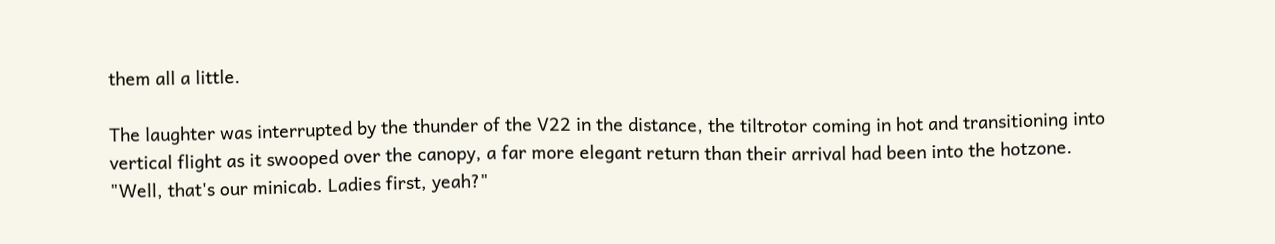them all a little.

The laughter was interrupted by the thunder of the V22 in the distance, the tiltrotor coming in hot and transitioning into vertical flight as it swooped over the canopy, a far more elegant return than their arrival had been into the hotzone.
"Well, that's our minicab. Ladies first, yeah?"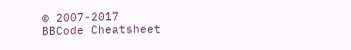© 2007-2017
BBCode Cheatsheet